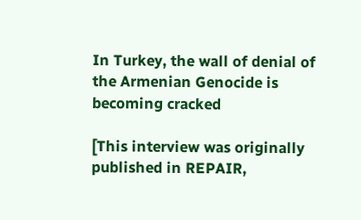In Turkey, the wall of denial of the Armenian Genocide is becoming cracked

[This interview was originally published in REPAIR,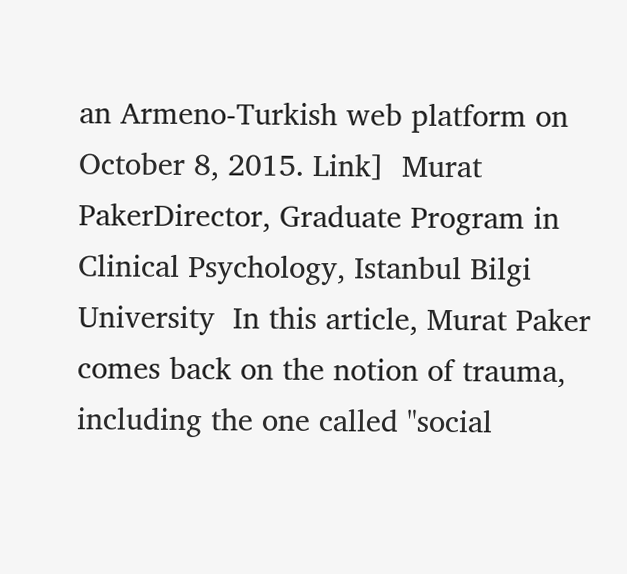an Armeno-Turkish web platform on October 8, 2015. Link]  Murat PakerDirector, Graduate Program in Clinical Psychology, Istanbul Bilgi University  In this article, Murat Paker comes back on the notion of trauma, including the one called "social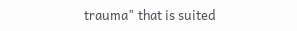trauma" that is suited